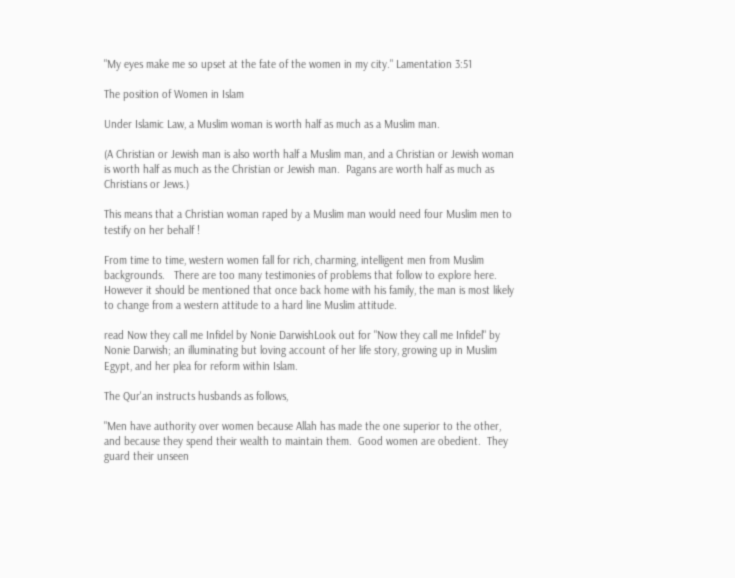"My eyes make me so upset at the fate of the women in my city." Lamentation 3:51

The position of Women in Islam

Under Islamic Law, a Muslim woman is worth half as much as a Muslim man.

(A Christian or Jewish man is also worth half a Muslim man, and a Christian or Jewish woman is worth half as much as the Christian or Jewish man.  Pagans are worth half as much as Christians or Jews.)

This means that a Christian woman raped by a Muslim man would need four Muslim men to testify on her behalf !

From time to time, western women fall for rich, charming, intelligent men from Muslim backgrounds.   There are too many testimonies of problems that follow to explore here.  However it should be mentioned that once back home with his family, the man is most likely to change from a western attitude to a hard line Muslim attitude.

read Now they call me Infidel by Nonie DarwishLook out for "Now they call me Infidel" by Nonie Darwish; an illuminating but loving account of her life story, growing up in Muslim Egypt, and her plea for reform within Islam.

The Qur'an instructs husbands as follows,

"Men have authority over women because Allah has made the one superior to the other, and because they spend their wealth to maintain them.  Good women are obedient.  They guard their unseen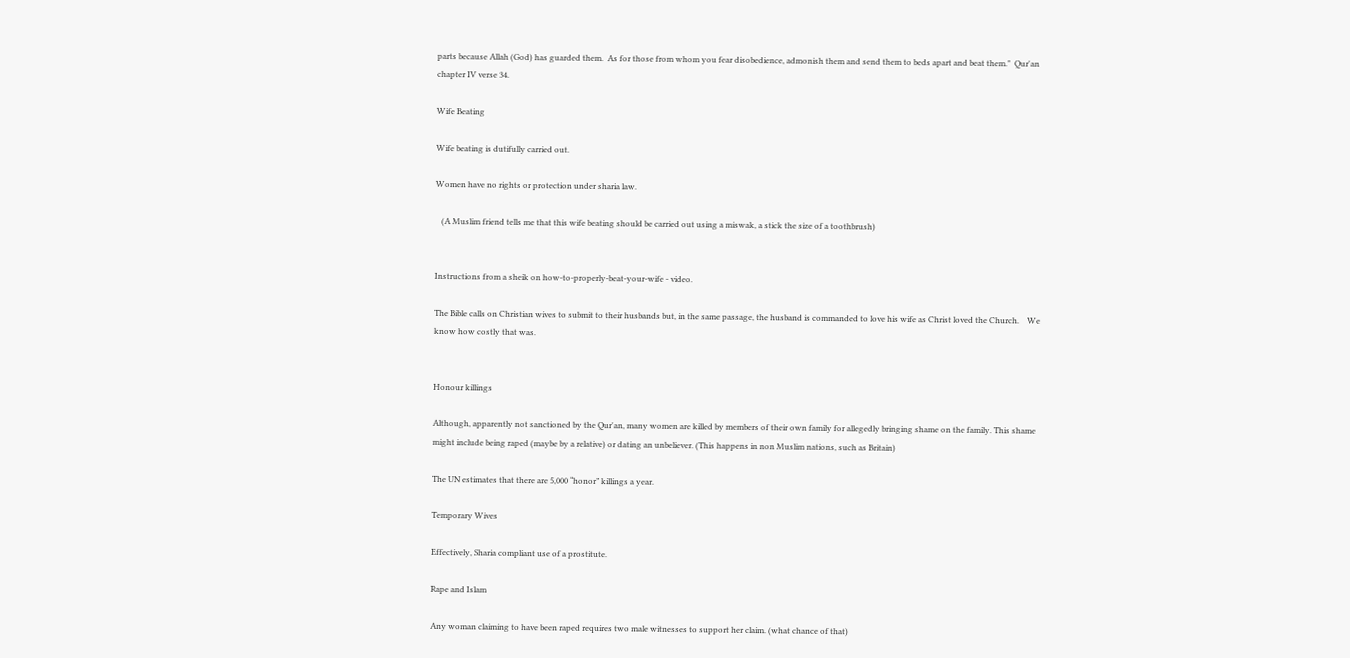parts because Allah (God) has guarded them.  As for those from whom you fear disobedience, admonish them and send them to beds apart and beat them."  Qur'an chapter IV verse 34.

Wife Beating

Wife beating is dutifully carried out.

Women have no rights or protection under sharia law.

   (A Muslim friend tells me that this wife beating should be carried out using a miswak, a stick the size of a toothbrush)


Instructions from a sheik on how-to-properly-beat-your-wife - video.

The Bible calls on Christian wives to submit to their husbands but, in the same passage, the husband is commanded to love his wife as Christ loved the Church.    We know how costly that was.


Honour killings

Although, apparently not sanctioned by the Qur'an, many women are killed by members of their own family for allegedly bringing shame on the family. This shame might include being raped (maybe by a relative) or dating an unbeliever. (This happens in non Muslim nations, such as Britain)

The UN estimates that there are 5,000 “honor” killings a year.

Temporary Wives

Effectively, Sharia compliant use of a prostitute.

Rape and Islam

Any woman claiming to have been raped requires two male witnesses to support her claim. (what chance of that)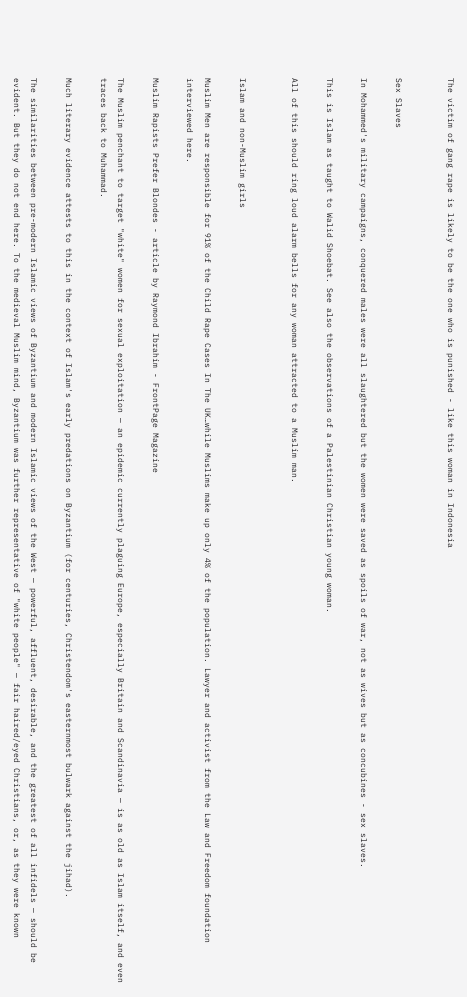The victim of gang rape is likely to be the one who is punished - like this woman in Indonesia


Sex Slaves

In Mohammed's military campaigns, conquered males were all slaughtered but the women were saved as spoils of war, not as wives but as concubines - sex slaves.

This is Islam as taught to Walid Shoebat. See also the observations of a Palestinian Christian young woman.

All of this should ring loud alarm bells for any woman attracted to a Muslim man.


Islam and non-Muslim girls

Muslim Men are responsible for 91% of the Child Rape Cases In The UK…while Muslims make up only 4% of the population. Lawyer and activist from the Law and Freedom foundation interviewed here.

Muslim Rapists Prefer Blondes - article by Raymond Ibrahim - FrontPage Magazine

The Muslim penchant to target "white" women for sexual exploitation — an epidemic currently plaguing Europe, especially Britain and Scandinavia — is as old as Islam itself, and even traces back to Muhammad.

Much literary evidence attests to this in the context of Islam's early predations on Byzantium (for centuries, Christendom's easternmost bulwark against the jihad).

The similarities between pre-modern Islamic views of Byzantium and modern Islamic views of the West — powerful, affluent, desirable, and the greatest of all infidels — should be evident. But they do not end here. To the medieval Muslim mind, Byzantium was further representative of "white people" — fair haired/eyed Christians, or, as they were known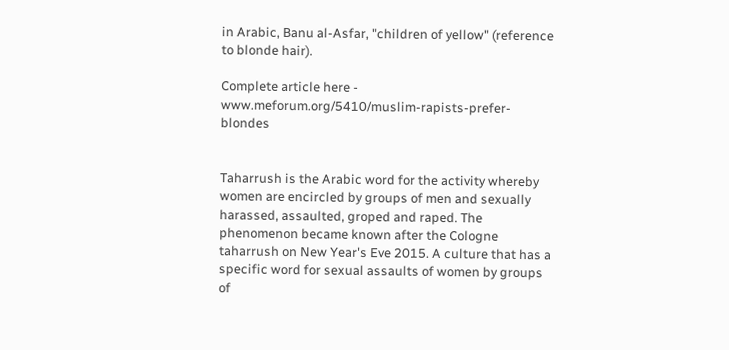in Arabic, Banu al-Asfar, "children of yellow" (reference to blonde hair).

Complete article here - www.meforum.org/5410/muslim-rapists-prefer-blondes


Taharrush is the Arabic word for the activity whereby women are encircled by groups of men and sexually harassed, assaulted, groped and raped. The phenomenon became known after the Cologne taharrush on New Year's Eve 2015. A culture that has a specific word for sexual assaults of women by groups of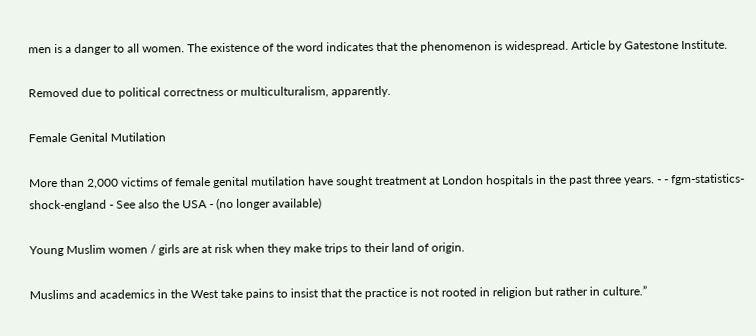men is a danger to all women. The existence of the word indicates that the phenomenon is widespread. Article by Gatestone Institute.

Removed due to political correctness or multiculturalism, apparently.

Female Genital Mutilation

More than 2,000 victims of female genital mutilation have sought treatment at London hospitals in the past three years. - - fgm-statistics-shock-england - See also the USA - (no longer available)

Young Muslim women / girls are at risk when they make trips to their land of origin.

Muslims and academics in the West take pains to insist that the practice is not rooted in religion but rather in culture.”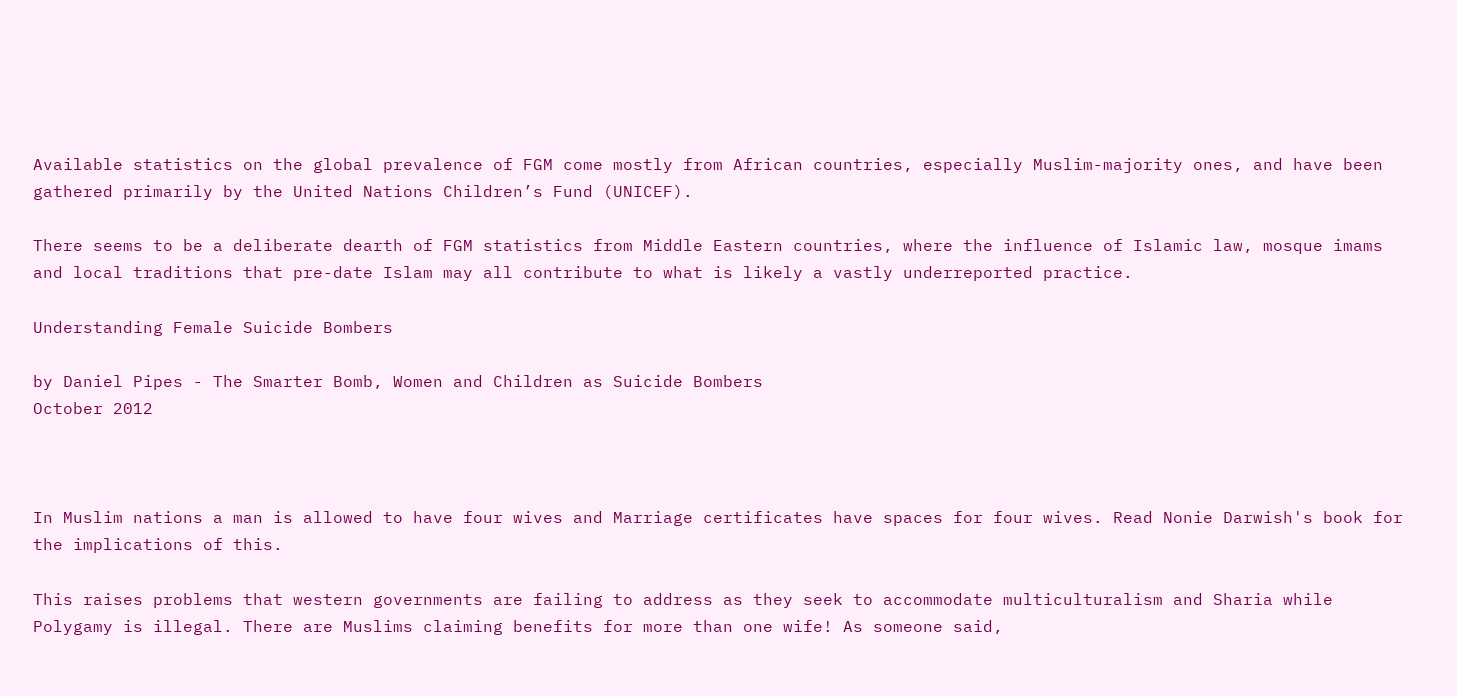Available statistics on the global prevalence of FGM come mostly from African countries, especially Muslim-majority ones, and have been gathered primarily by the United Nations Children’s Fund (UNICEF).

There seems to be a deliberate dearth of FGM statistics from Middle Eastern countries, where the influence of Islamic law, mosque imams and local traditions that pre-date Islam may all contribute to what is likely a vastly underreported practice.

Understanding Female Suicide Bombers

by Daniel Pipes - The Smarter Bomb, Women and Children as Suicide Bombers
October 2012



In Muslim nations a man is allowed to have four wives and Marriage certificates have spaces for four wives. Read Nonie Darwish's book for the implications of this.

This raises problems that western governments are failing to address as they seek to accommodate multiculturalism and Sharia while Polygamy is illegal. There are Muslims claiming benefits for more than one wife! As someone said,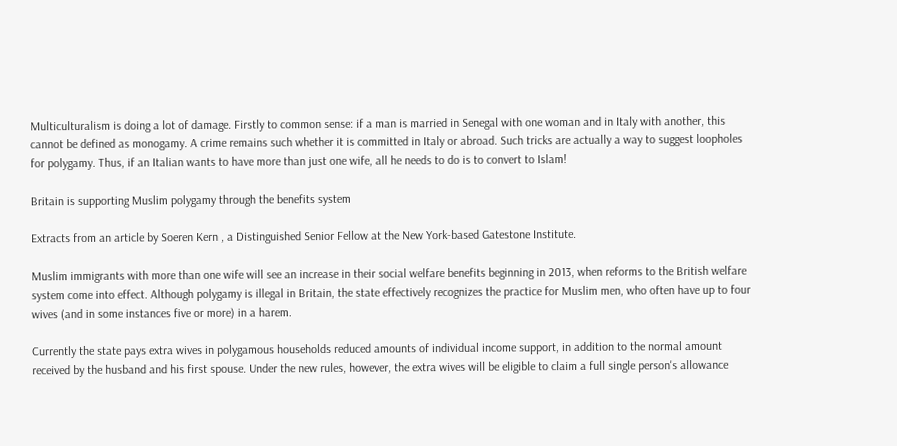Multiculturalism is doing a lot of damage. Firstly to common sense: if a man is married in Senegal with one woman and in Italy with another, this cannot be defined as monogamy. A crime remains such whether it is committed in Italy or abroad. Such tricks are actually a way to suggest loopholes for polygamy. Thus, if an Italian wants to have more than just one wife, all he needs to do is to convert to Islam!

Britain is supporting Muslim polygamy through the benefits system

Extracts from an article by Soeren Kern , a Distinguished Senior Fellow at the New York-based Gatestone Institute.

Muslim immigrants with more than one wife will see an increase in their social welfare benefits beginning in 2013, when reforms to the British welfare system come into effect. Although polygamy is illegal in Britain, the state effectively recognizes the practice for Muslim men, who often have up to four wives (and in some instances five or more) in a harem.

Currently the state pays extra wives in polygamous households reduced amounts of individual income support, in addition to the normal amount received by the husband and his first spouse. Under the new rules, however, the extra wives will be eligible to claim a full single person's allowance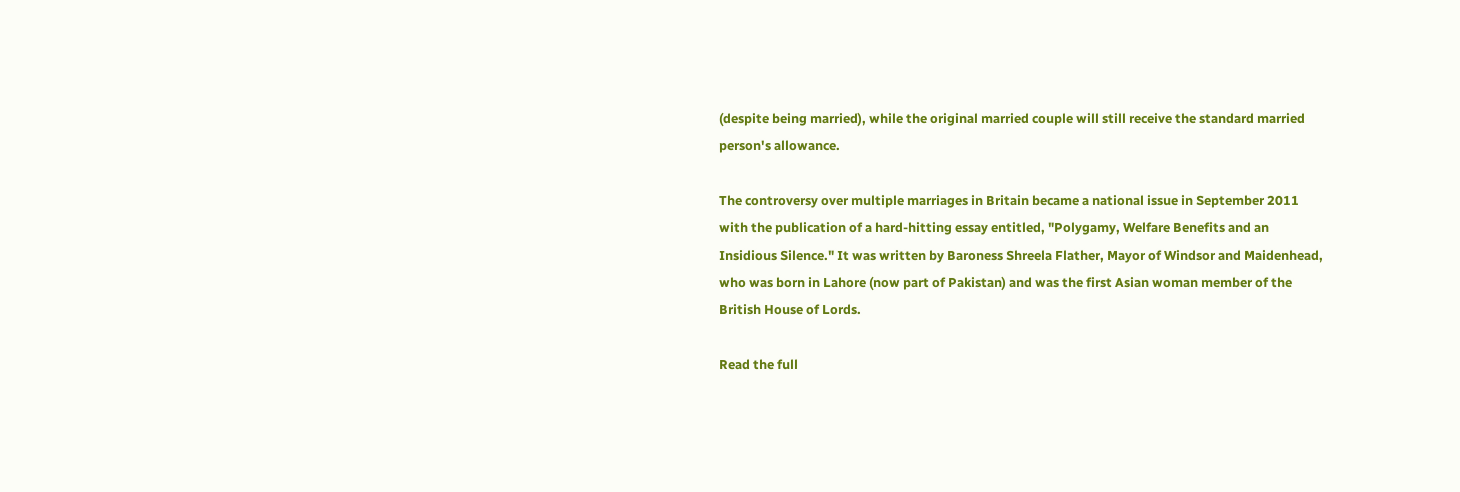(despite being married), while the original married couple will still receive the standard married person's allowance.

The controversy over multiple marriages in Britain became a national issue in September 2011 with the publication of a hard-hitting essay entitled, "Polygamy, Welfare Benefits and an Insidious Silence." It was written by Baroness Shreela Flather, Mayor of Windsor and Maidenhead, who was born in Lahore (now part of Pakistan) and was the first Asian woman member of the British House of Lords.

Read the full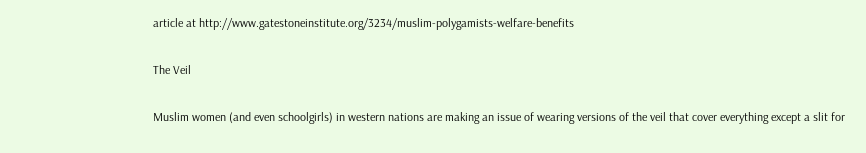article at http://www.gatestoneinstitute.org/3234/muslim-polygamists-welfare-benefits

The Veil

Muslim women (and even schoolgirls) in western nations are making an issue of wearing versions of the veil that cover everything except a slit for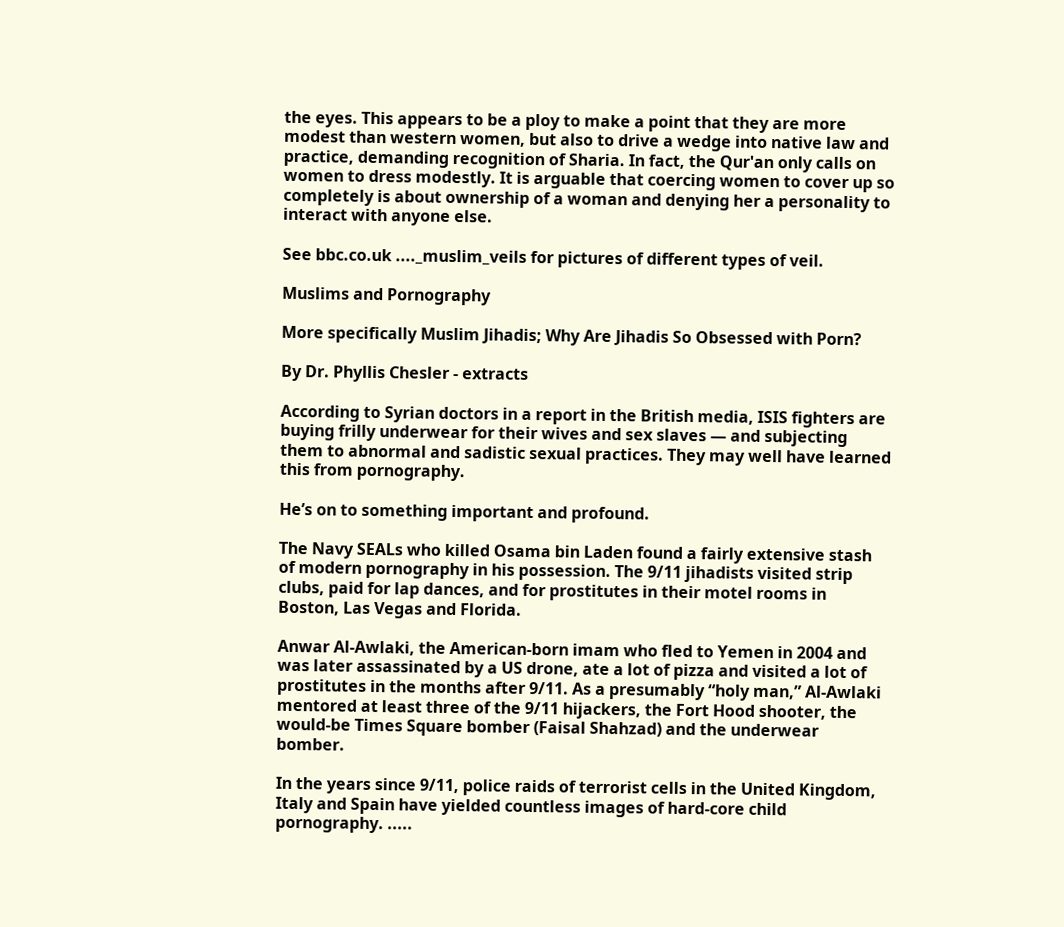the eyes. This appears to be a ploy to make a point that they are more modest than western women, but also to drive a wedge into native law and practice, demanding recognition of Sharia. In fact, the Qur'an only calls on women to dress modestly. It is arguable that coercing women to cover up so completely is about ownership of a woman and denying her a personality to interact with anyone else.

See bbc.co.uk ...._muslim_veils for pictures of different types of veil.

Muslims and Pornography

More specifically Muslim Jihadis; Why Are Jihadis So Obsessed with Porn?

By Dr. Phyllis Chesler - extracts

According to Syrian doctors in a report in the British media, ISIS fighters are buying frilly underwear for their wives and sex slaves — and subjecting them to abnormal and sadistic sexual practices. They may well have learned this from pornography.

He’s on to something important and profound.

The Navy SEALs who killed Osama bin Laden found a fairly extensive stash of modern pornography in his possession. The 9/11 jihadists visited strip clubs, paid for lap dances, and for prostitutes in their motel rooms in Boston, Las Vegas and Florida.

Anwar Al-Awlaki, the American-born imam who fled to Yemen in 2004 and was later assassinated by a US drone, ate a lot of pizza and visited a lot of prostitutes in the months after 9/11. As a presumably “holy man,” Al-Awlaki mentored at least three of the 9/11 hijackers, the Fort Hood shooter, the would-be Times Square bomber (Faisal Shahzad) and the underwear bomber.

In the years since 9/11, police raids of terrorist cells in the United Kingdom, Italy and Spain have yielded countless images of hard-core child pornography. .....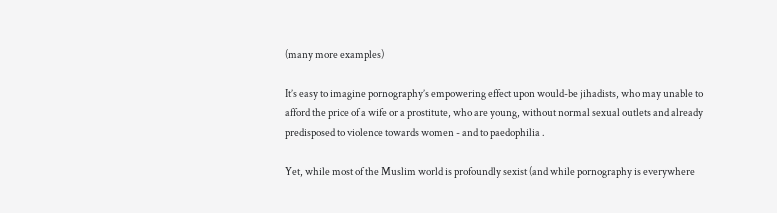(many more examples)

It’s easy to imagine pornography’s empowering effect upon would-be jihadists, who may unable to afford the price of a wife or a prostitute, who are young, without normal sexual outlets and already predisposed to violence towards women - and to paedophilia .

Yet, while most of the Muslim world is profoundly sexist (and while pornography is everywhere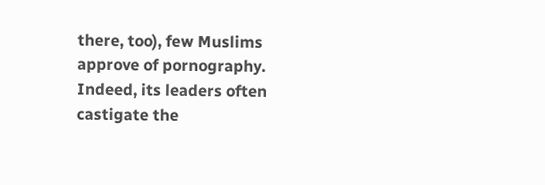there, too), few Muslims approve of pornography. Indeed, its leaders often castigate the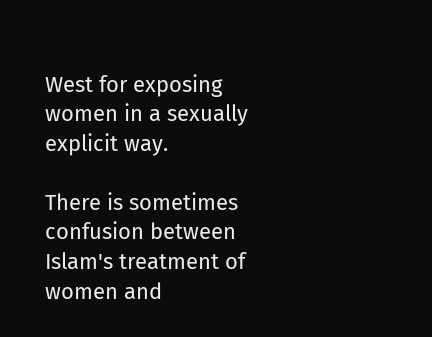West for exposing women in a sexually explicit way.

There is sometimes confusion between Islam's treatment of women and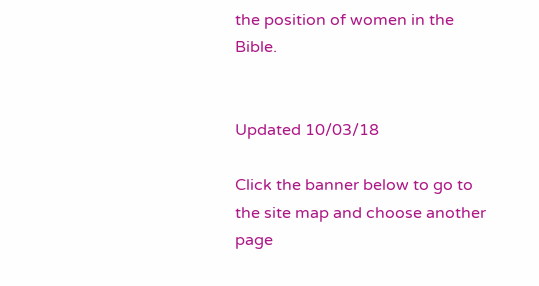the position of women in the Bible.


Updated 10/03/18

Click the banner below to go to the site map and choose another page